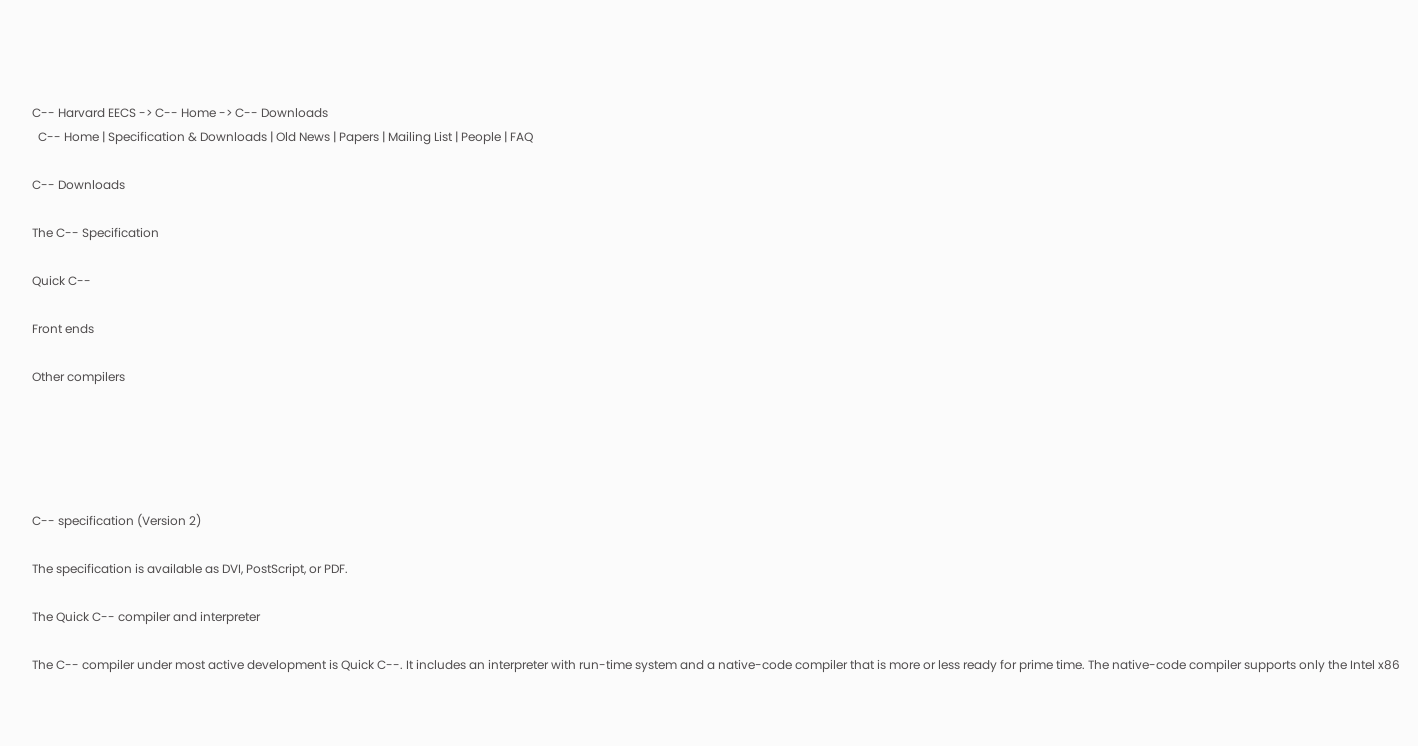C-- Harvard EECS -> C-- Home -> C-- Downloads
  C-- Home | Specification & Downloads | Old News | Papers | Mailing List | People | FAQ

C-- Downloads

The C-- Specification

Quick C--

Front ends

Other compilers





C-- specification (Version 2)

The specification is available as DVI, PostScript, or PDF.

The Quick C-- compiler and interpreter

The C-- compiler under most active development is Quick C--. It includes an interpreter with run-time system and a native-code compiler that is more or less ready for prime time. The native-code compiler supports only the Intel x86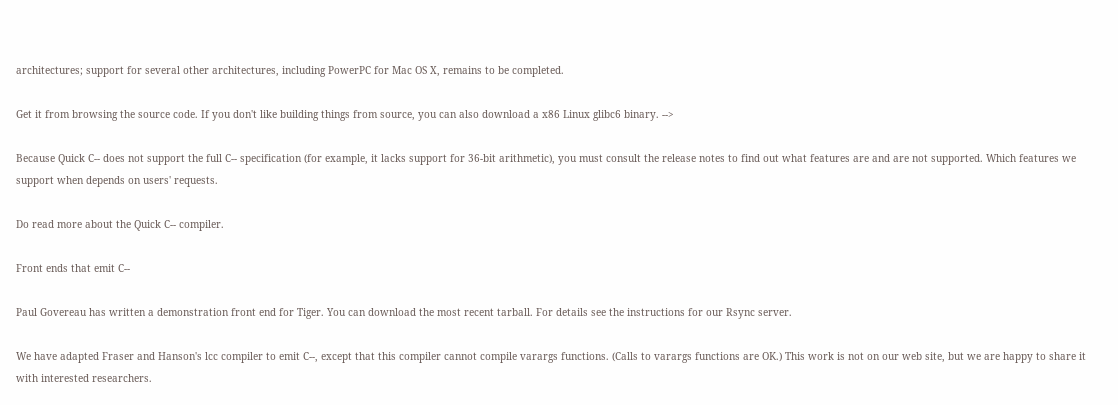architectures; support for several other architectures, including PowerPC for Mac OS X, remains to be completed.

Get it from browsing the source code. If you don't like building things from source, you can also download a x86 Linux glibc6 binary. -->

Because Quick C-- does not support the full C-- specification (for example, it lacks support for 36-bit arithmetic), you must consult the release notes to find out what features are and are not supported. Which features we support when depends on users' requests.

Do read more about the Quick C-- compiler.

Front ends that emit C--

Paul Govereau has written a demonstration front end for Tiger. You can download the most recent tarball. For details see the instructions for our Rsync server.

We have adapted Fraser and Hanson's lcc compiler to emit C--, except that this compiler cannot compile varargs functions. (Calls to varargs functions are OK.) This work is not on our web site, but we are happy to share it with interested researchers.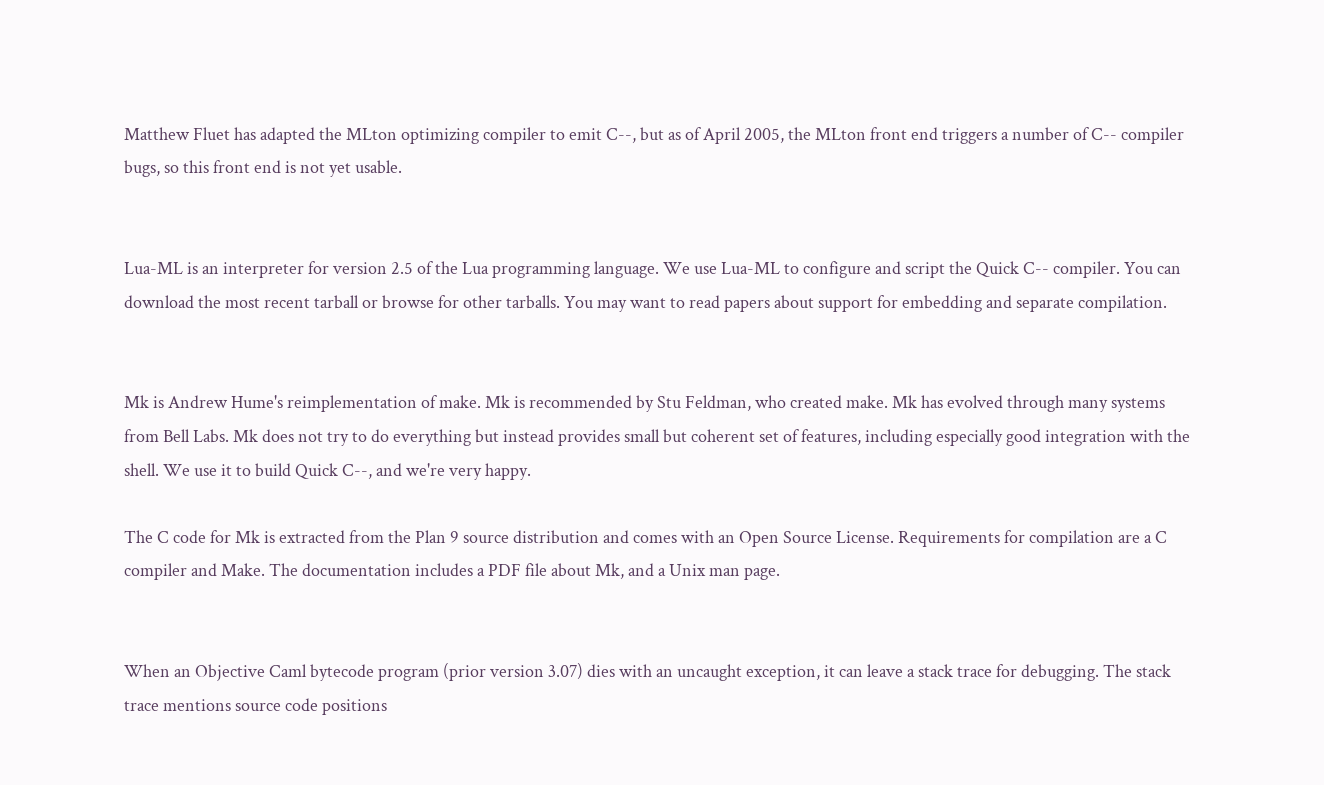Matthew Fluet has adapted the MLton optimizing compiler to emit C--, but as of April 2005, the MLton front end triggers a number of C-- compiler bugs, so this front end is not yet usable.


Lua-ML is an interpreter for version 2.5 of the Lua programming language. We use Lua-ML to configure and script the Quick C-- compiler. You can download the most recent tarball or browse for other tarballs. You may want to read papers about support for embedding and separate compilation.


Mk is Andrew Hume's reimplementation of make. Mk is recommended by Stu Feldman, who created make. Mk has evolved through many systems from Bell Labs. Mk does not try to do everything but instead provides small but coherent set of features, including especially good integration with the shell. We use it to build Quick C--, and we're very happy.

The C code for Mk is extracted from the Plan 9 source distribution and comes with an Open Source License. Requirements for compilation are a C compiler and Make. The documentation includes a PDF file about Mk, and a Unix man page.


When an Objective Caml bytecode program (prior version 3.07) dies with an uncaught exception, it can leave a stack trace for debugging. The stack trace mentions source code positions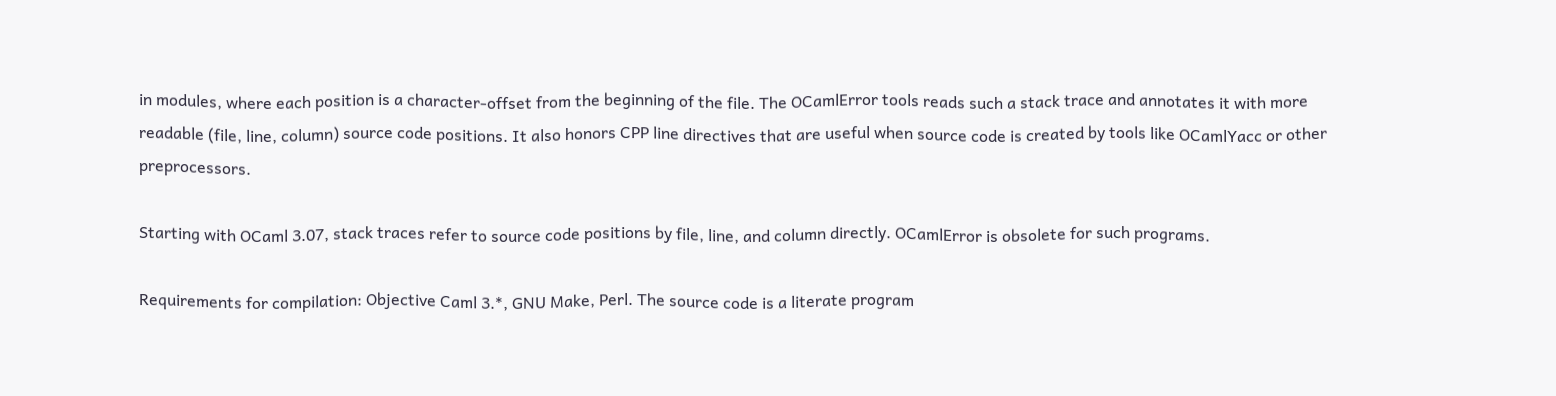in modules, where each position is a character-offset from the beginning of the file. The OCamlError tools reads such a stack trace and annotates it with more readable (file, line, column) source code positions. It also honors CPP line directives that are useful when source code is created by tools like OCamlYacc or other preprocessors.

Starting with OCaml 3.07, stack traces refer to source code positions by file, line, and column directly. OCamlError is obsolete for such programs.

Requirements for compilation: Objective Caml 3.*, GNU Make, Perl. The source code is a literate program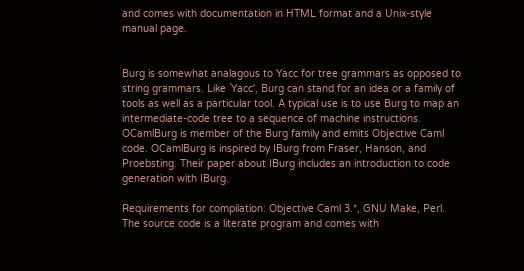and comes with documentation in HTML format and a Unix-style manual page.


Burg is somewhat analagous to Yacc for tree grammars as opposed to string grammars. Like `Yacc', Burg can stand for an idea or a family of tools as well as a particular tool. A typical use is to use Burg to map an intermediate-code tree to a sequence of machine instructions. OCamlBurg is member of the Burg family and emits Objective Caml code. OCamlBurg is inspired by IBurg from Fraser, Hanson, and Proebsting. Their paper about IBurg includes an introduction to code generation with IBurg.

Requirements for compilation: Objective Caml 3.*, GNU Make, Perl. The source code is a literate program and comes with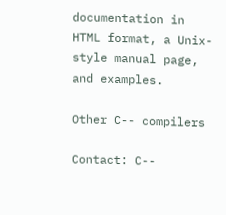documentation in HTML format, a Unix-style manual page, and examples.

Other C-- compilers

Contact: C--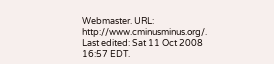Webmaster. URL: http://www.cminusminus.org/. Last edited: Sat 11 Oct 2008 16:57 EDT.